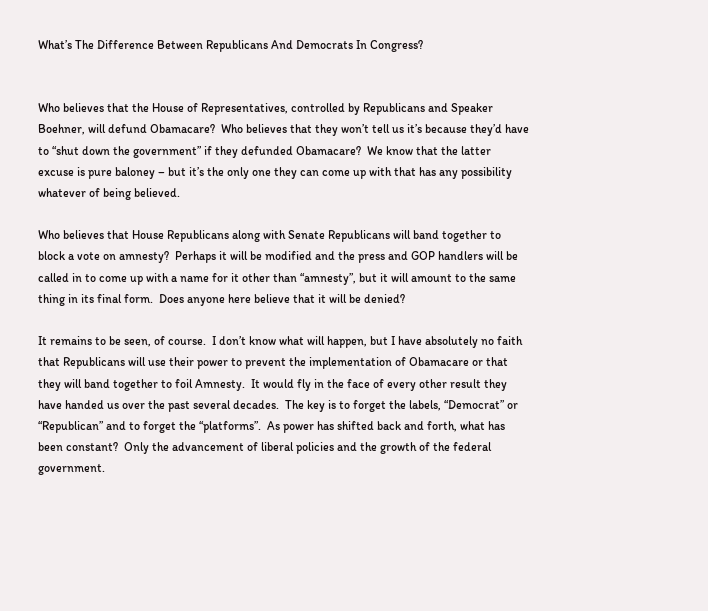What’s The Difference Between Republicans And Democrats In Congress?


Who believes that the House of Representatives, controlled by Republicans and Speaker Boehner, will defund Obamacare?  Who believes that they won’t tell us it’s because they’d have to “shut down the government” if they defunded Obamacare?  We know that the latter excuse is pure baloney – but it’s the only one they can come up with that has any possibility whatever of being believed.

Who believes that House Republicans along with Senate Republicans will band together to block a vote on amnesty?  Perhaps it will be modified and the press and GOP handlers will be called in to come up with a name for it other than “amnesty”, but it will amount to the same thing in its final form.  Does anyone here believe that it will be denied?

It remains to be seen, of course.  I don’t know what will happen, but I have absolutely no faith that Republicans will use their power to prevent the implementation of Obamacare or that they will band together to foil Amnesty.  It would fly in the face of every other result they have handed us over the past several decades.  The key is to forget the labels, “Democrat” or “Republican” and to forget the “platforms”.  As power has shifted back and forth, what has been constant?  Only the advancement of liberal policies and the growth of the federal government.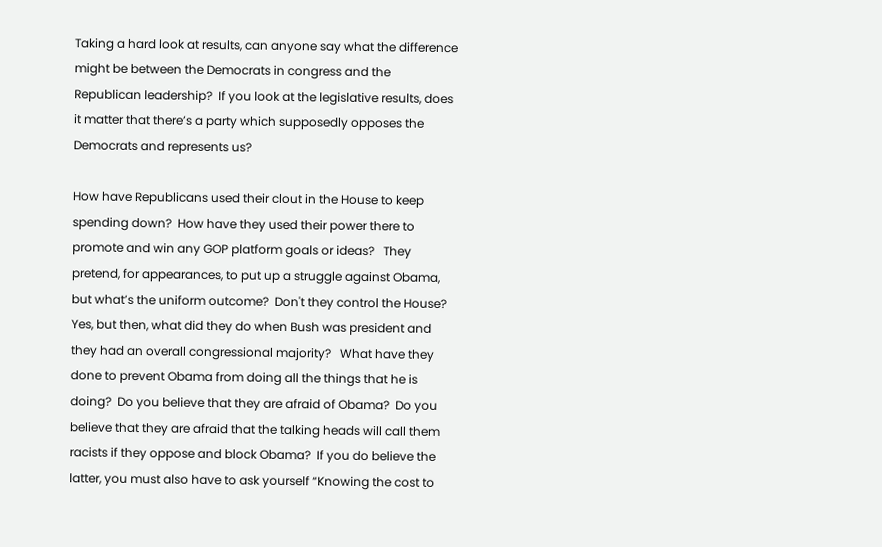Taking a hard look at results, can anyone say what the difference might be between the Democrats in congress and the Republican leadership?  If you look at the legislative results, does it matter that there’s a party which supposedly opposes the Democrats and represents us?

How have Republicans used their clout in the House to keep spending down?  How have they used their power there to promote and win any GOP platform goals or ideas?   They pretend, for appearances, to put up a struggle against Obama, but what’s the uniform outcome?  Don't they control the House?  Yes, but then, what did they do when Bush was president and they had an overall congressional majority?   What have they done to prevent Obama from doing all the things that he is doing?  Do you believe that they are afraid of Obama?  Do you believe that they are afraid that the talking heads will call them racists if they oppose and block Obama?  If you do believe the latter, you must also have to ask yourself “Knowing the cost to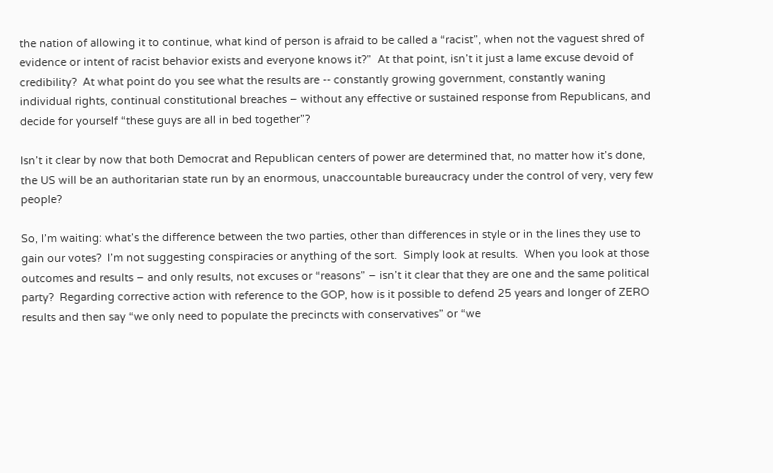the nation of allowing it to continue, what kind of person is afraid to be called a “racist”, when not the vaguest shred of evidence or intent of racist behavior exists and everyone knows it?”  At that point, isn’t it just a lame excuse devoid of credibility?  At what point do you see what the results are -- constantly growing government, constantly waning individual rights, continual constitutional breaches – without any effective or sustained response from Republicans, and decide for yourself “these guys are all in bed together”?

Isn’t it clear by now that both Democrat and Republican centers of power are determined that, no matter how it’s done, the US will be an authoritarian state run by an enormous, unaccountable bureaucracy under the control of very, very few people?

So, I’m waiting: what’s the difference between the two parties, other than differences in style or in the lines they use to gain our votes?  I’m not suggesting conspiracies or anything of the sort.  Simply look at results.  When you look at those outcomes and results – and only results, not excuses or “reasons” – isn’t it clear that they are one and the same political party?  Regarding corrective action with reference to the GOP, how is it possible to defend 25 years and longer of ZERO results and then say “we only need to populate the precincts with conservatives” or “we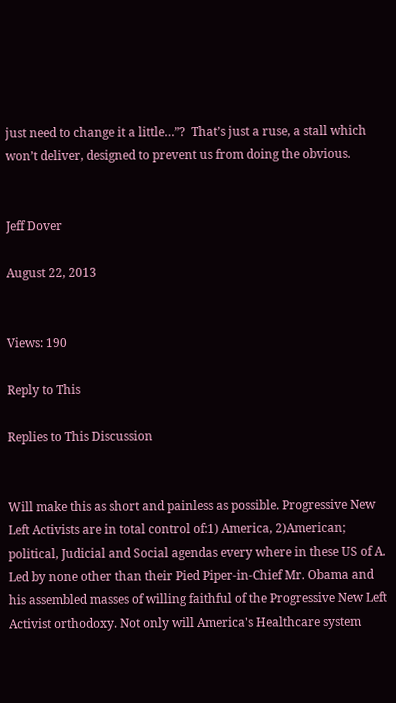just need to change it a little…”?  That’s just a ruse, a stall which won’t deliver, designed to prevent us from doing the obvious.


Jeff Dover

August 22, 2013


Views: 190

Reply to This

Replies to This Discussion


Will make this as short and painless as possible. Progressive New Left Activists are in total control of:1) America, 2)American; political, Judicial and Social agendas every where in these US of A. Led by none other than their Pied Piper-in-Chief Mr. Obama and his assembled masses of willing faithful of the Progressive New Left Activist orthodoxy. Not only will America's Healthcare system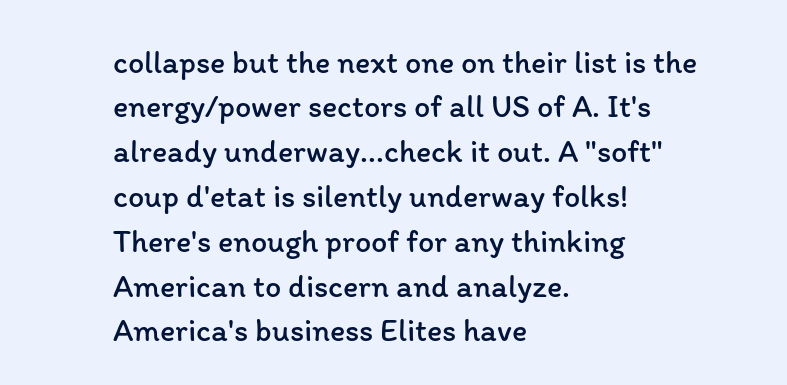collapse but the next one on their list is the energy/power sectors of all US of A. It's already underway...check it out. A "soft" coup d'etat is silently underway folks! There's enough proof for any thinking American to discern and analyze. America's business Elites have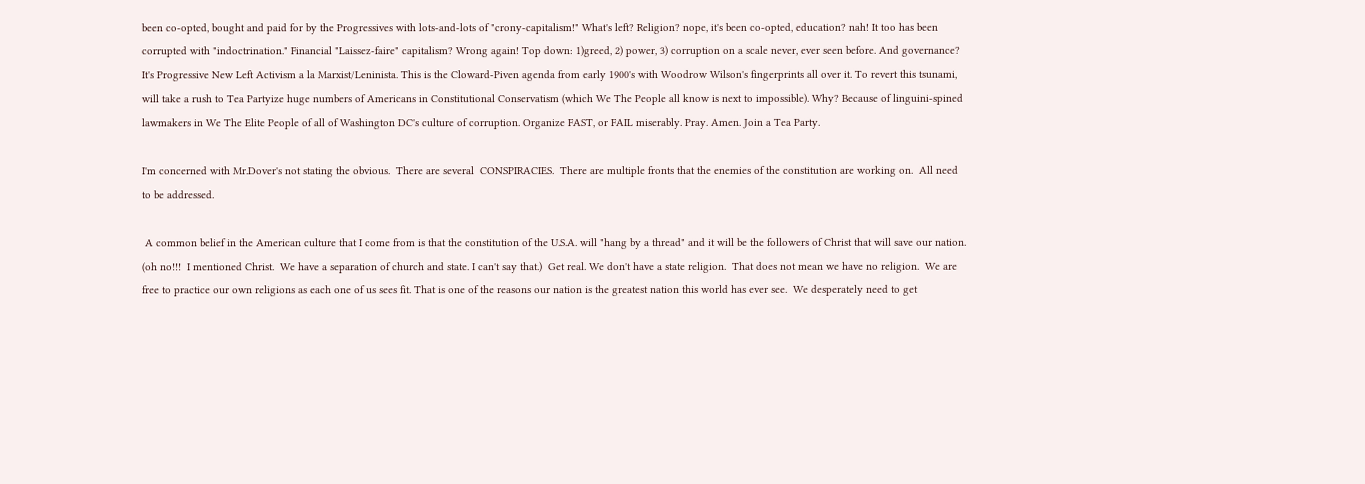been co-opted, bought and paid for by the Progressives with lots-and-lots of "crony-capitalism!" What's left? Religion? nope, it's been co-opted, education? nah! It too has been corrupted with "indoctrination." Financial "Laissez-faire" capitalism? Wrong again! Top down: 1)greed, 2) power, 3) corruption on a scale never, ever seen before. And governance? It's Progressive New Left Activism a la Marxist/Leninista. This is the Cloward-Piven agenda from early 1900's with Woodrow Wilson's fingerprints all over it. To revert this tsunami, will take a rush to Tea Partyize huge numbers of Americans in Constitutional Conservatism (which We The People all know is next to impossible). Why? Because of linguini-spined lawmakers in We The Elite People of all of Washington DC's culture of corruption. Organize FAST, or FAIL miserably. Pray. Amen. Join a Tea Party.

I'm concerned with Mr.Dover's not stating the obvious.  There are several  CONSPIRACIES.  There are multiple fronts that the enemies of the constitution are working on.  All need to be addressed.

 A common belief in the American culture that I come from is that the constitution of the U.S.A. will "hang by a thread" and it will be the followers of Christ that will save our nation.  (oh no!!!  I mentioned Christ.  We have a separation of church and state. I can't say that.)  Get real. We don't have a state religion.  That does not mean we have no religion.  We are free to practice our own religions as each one of us sees fit. That is one of the reasons our nation is the greatest nation this world has ever see.  We desperately need to get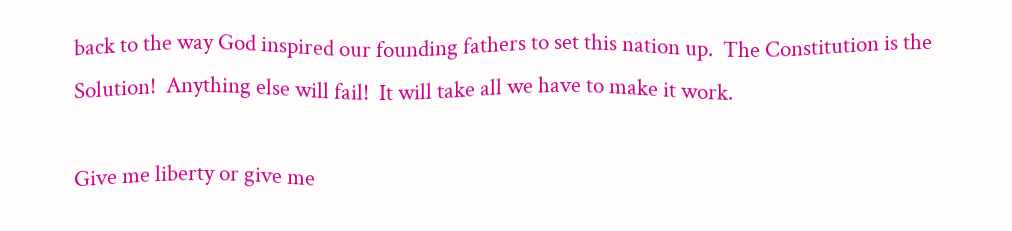back to the way God inspired our founding fathers to set this nation up.  The Constitution is the Solution!  Anything else will fail!  It will take all we have to make it work.

Give me liberty or give me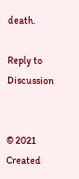death.

Reply to Discussion


© 2021   Created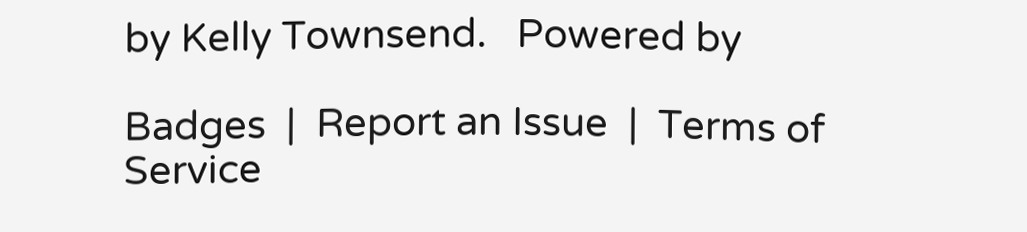by Kelly Townsend.   Powered by

Badges  |  Report an Issue  |  Terms of Service